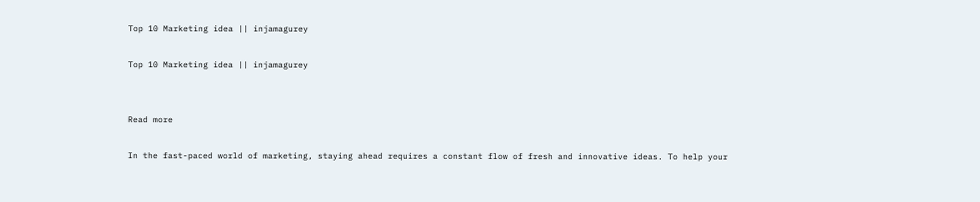Top 10 Marketing idea || injamagurey

Top 10 Marketing idea || injamagurey


Read more

In the fast-paced world of marketing, staying ahead requires a constant flow of fresh and innovative ideas. To help your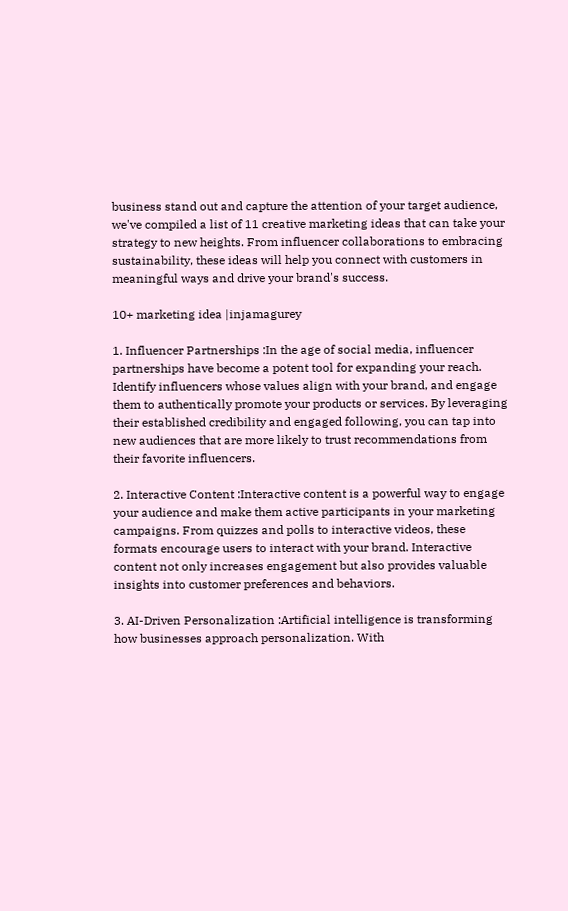business stand out and capture the attention of your target audience, we've compiled a list of 11 creative marketing ideas that can take your strategy to new heights. From influencer collaborations to embracing sustainability, these ideas will help you connect with customers in meaningful ways and drive your brand's success.

10+ marketing idea |injamagurey

1. Influencer Partnerships :In the age of social media, influencer partnerships have become a potent tool for expanding your reach. Identify influencers whose values align with your brand, and engage them to authentically promote your products or services. By leveraging their established credibility and engaged following, you can tap into new audiences that are more likely to trust recommendations from their favorite influencers.

2. Interactive Content :Interactive content is a powerful way to engage your audience and make them active participants in your marketing campaigns. From quizzes and polls to interactive videos, these formats encourage users to interact with your brand. Interactive content not only increases engagement but also provides valuable insights into customer preferences and behaviors.

3. AI-Driven Personalization :Artificial intelligence is transforming how businesses approach personalization. With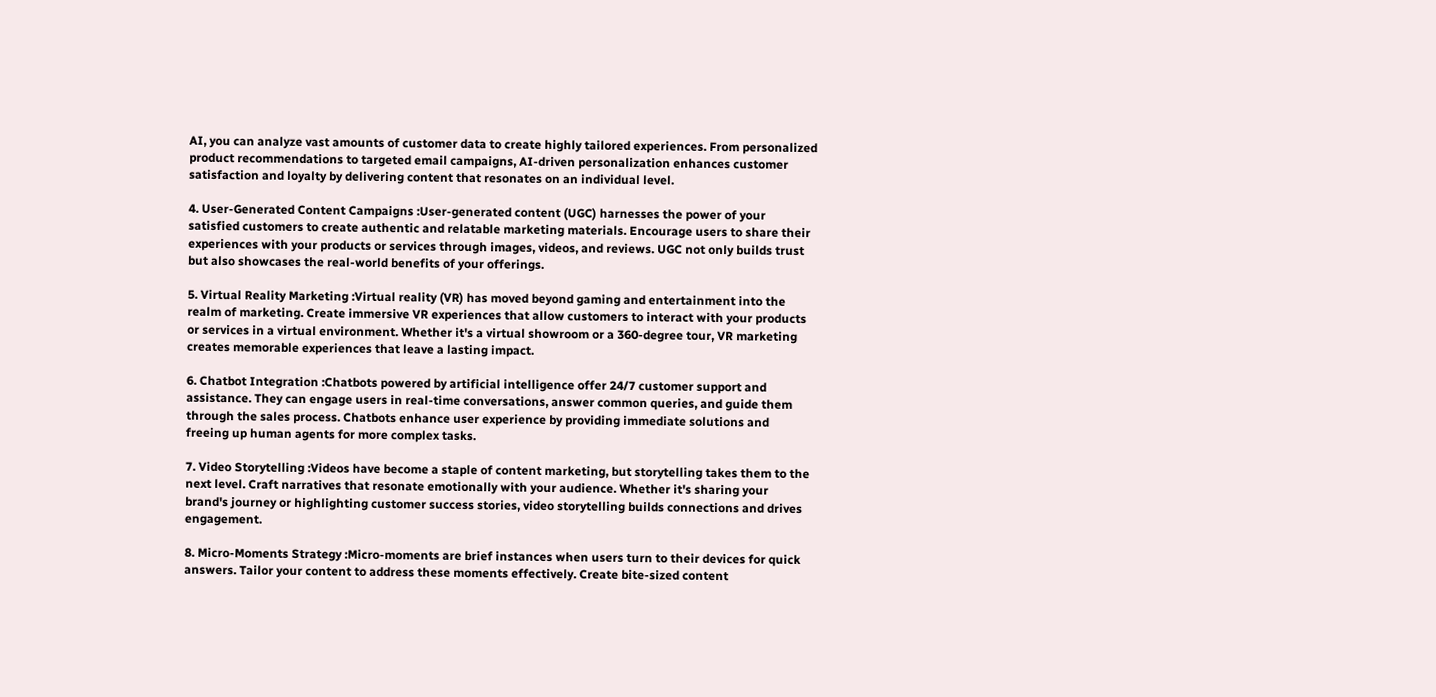AI, you can analyze vast amounts of customer data to create highly tailored experiences. From personalized product recommendations to targeted email campaigns, AI-driven personalization enhances customer satisfaction and loyalty by delivering content that resonates on an individual level.

4. User-Generated Content Campaigns :User-generated content (UGC) harnesses the power of your satisfied customers to create authentic and relatable marketing materials. Encourage users to share their experiences with your products or services through images, videos, and reviews. UGC not only builds trust but also showcases the real-world benefits of your offerings.

5. Virtual Reality Marketing :Virtual reality (VR) has moved beyond gaming and entertainment into the realm of marketing. Create immersive VR experiences that allow customers to interact with your products or services in a virtual environment. Whether it's a virtual showroom or a 360-degree tour, VR marketing creates memorable experiences that leave a lasting impact.

6. Chatbot Integration :Chatbots powered by artificial intelligence offer 24/7 customer support and assistance. They can engage users in real-time conversations, answer common queries, and guide them through the sales process. Chatbots enhance user experience by providing immediate solutions and freeing up human agents for more complex tasks.

7. Video Storytelling :Videos have become a staple of content marketing, but storytelling takes them to the next level. Craft narratives that resonate emotionally with your audience. Whether it's sharing your brand's journey or highlighting customer success stories, video storytelling builds connections and drives engagement.

8. Micro-Moments Strategy :Micro-moments are brief instances when users turn to their devices for quick answers. Tailor your content to address these moments effectively. Create bite-sized content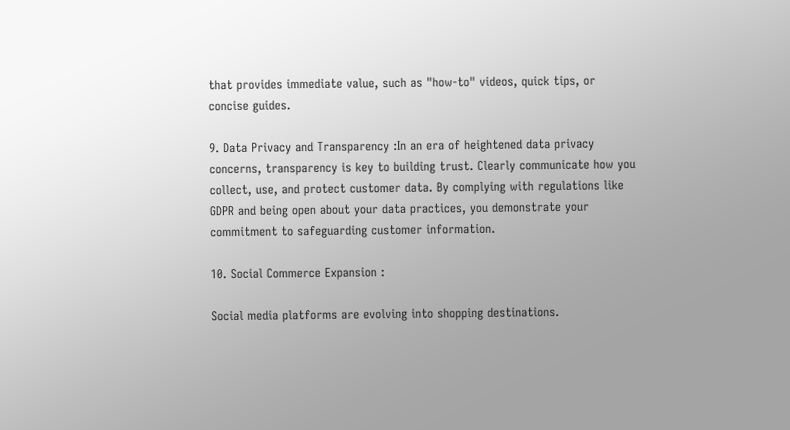that provides immediate value, such as "how-to" videos, quick tips, or concise guides.

9. Data Privacy and Transparency :In an era of heightened data privacy concerns, transparency is key to building trust. Clearly communicate how you collect, use, and protect customer data. By complying with regulations like GDPR and being open about your data practices, you demonstrate your commitment to safeguarding customer information.

10. Social Commerce Expansion :

Social media platforms are evolving into shopping destinations.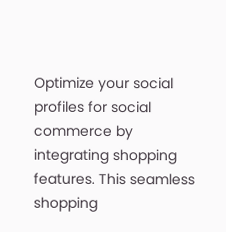Optimize your social profiles for social commerce by integrating shopping features. This seamless shopping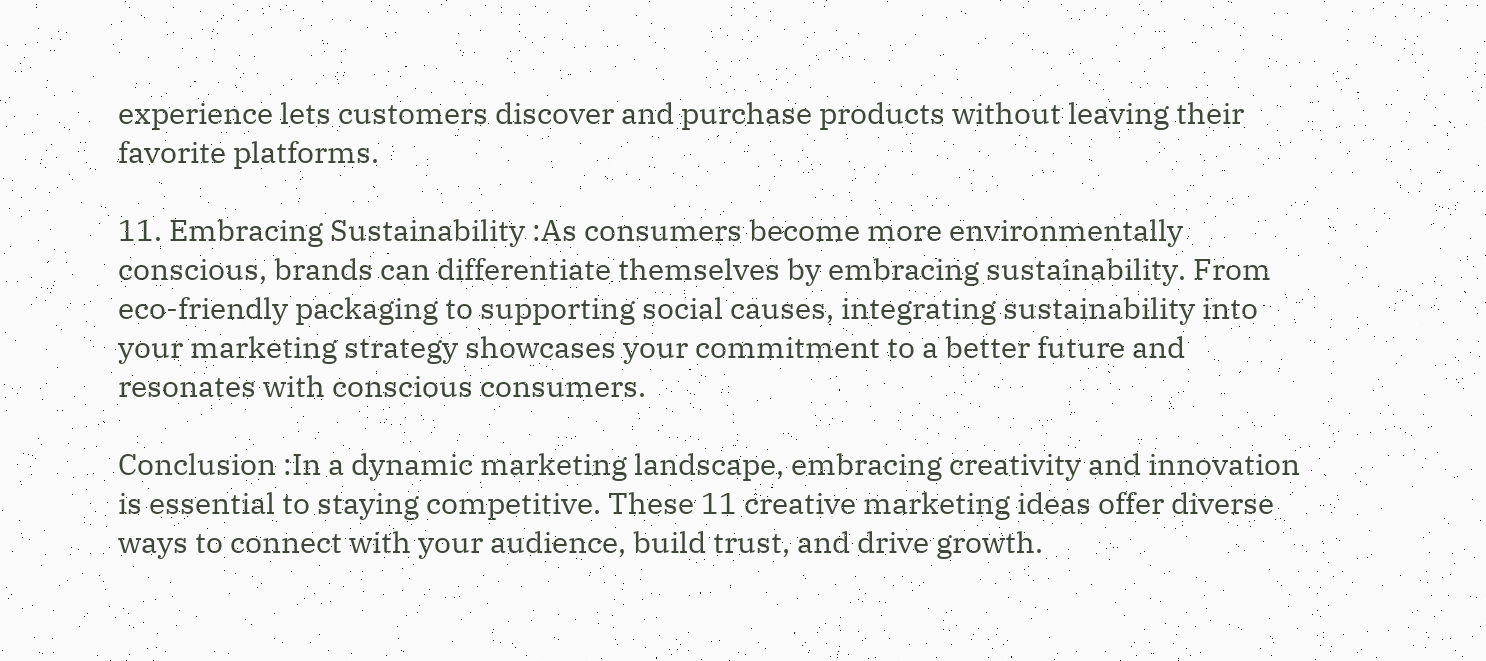experience lets customers discover and purchase products without leaving their favorite platforms.

11. Embracing Sustainability :As consumers become more environmentally conscious, brands can differentiate themselves by embracing sustainability. From eco-friendly packaging to supporting social causes, integrating sustainability into your marketing strategy showcases your commitment to a better future and resonates with conscious consumers.

Conclusion :In a dynamic marketing landscape, embracing creativity and innovation is essential to staying competitive. These 11 creative marketing ideas offer diverse ways to connect with your audience, build trust, and drive growth.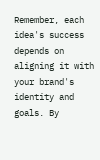Remember, each idea's success depends on aligning it with your brand's identity and goals. By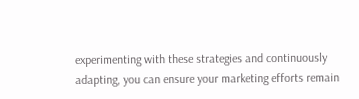experimenting with these strategies and continuously adapting, you can ensure your marketing efforts remain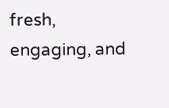fresh, engaging, and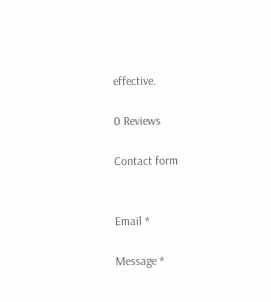effective.

0 Reviews

Contact form


Email *

Message *